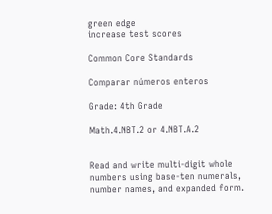green edge
increase test scores

Common Core Standards

Comparar números enteros

Grade: 4th Grade

Math.4.NBT.2 or 4.NBT.A.2


Read and write multi-digit whole numbers using base-ten numerals, number names, and expanded form.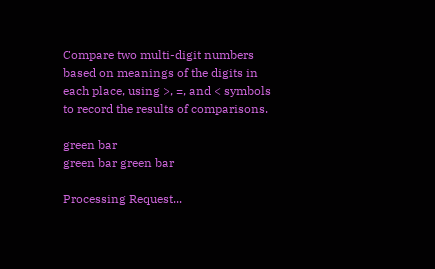Compare two multi-digit numbers based on meanings of the digits in each place, using >, =, and < symbols to record the results of comparisons.

green bar
green bar green bar

Processing Request...